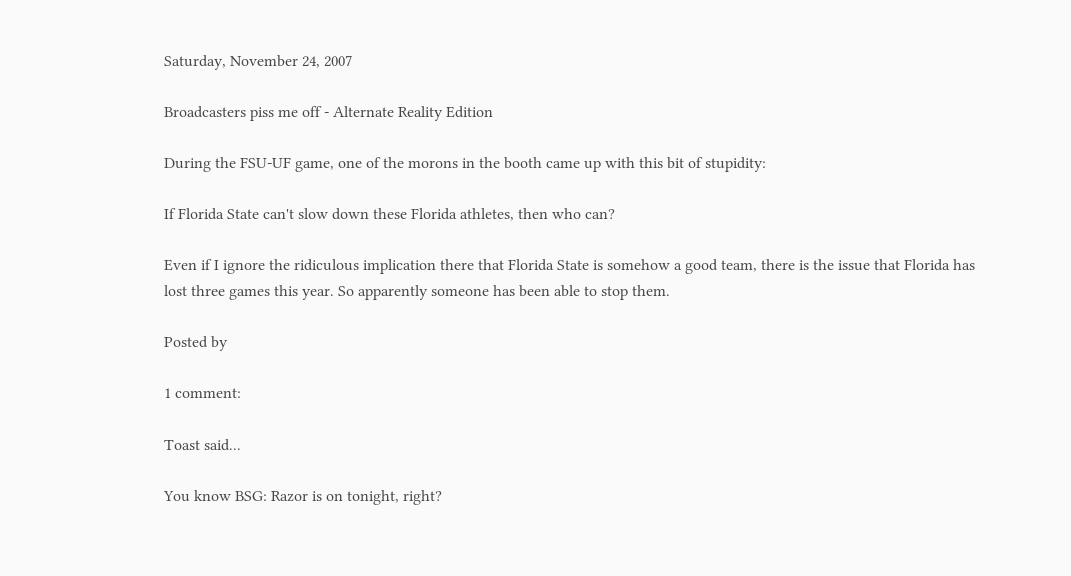Saturday, November 24, 2007

Broadcasters piss me off - Alternate Reality Edition

During the FSU-UF game, one of the morons in the booth came up with this bit of stupidity:

If Florida State can't slow down these Florida athletes, then who can?

Even if I ignore the ridiculous implication there that Florida State is somehow a good team, there is the issue that Florida has lost three games this year. So apparently someone has been able to stop them.

Posted by

1 comment:

Toast said...

You know BSG: Razor is on tonight, right?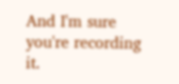And I'm sure you're recording it.